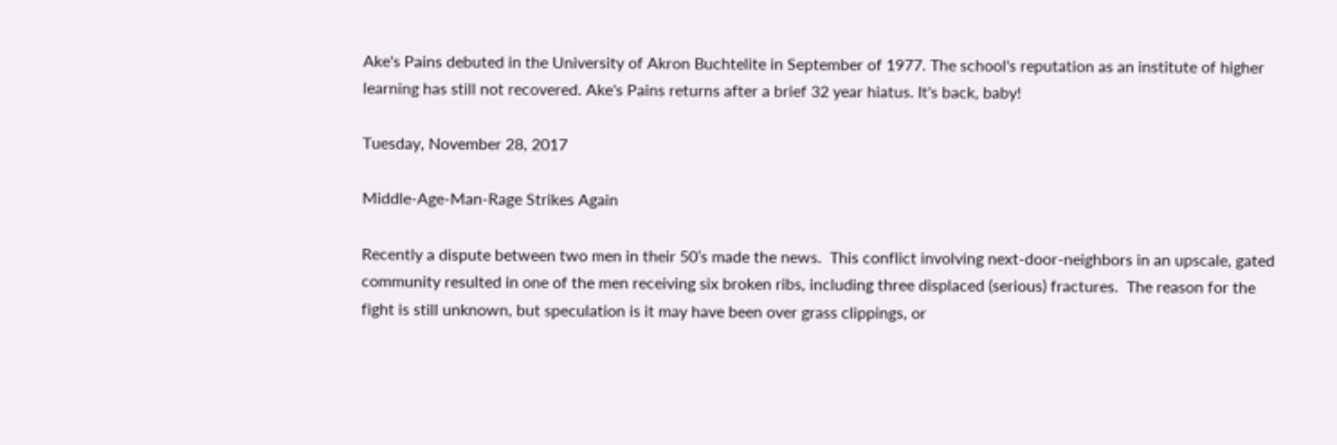Ake's Pains debuted in the University of Akron Buchtelite in September of 1977. The school's reputation as an institute of higher learning has still not recovered. Ake's Pains returns after a brief 32 year hiatus. It's back, baby!

Tuesday, November 28, 2017

Middle-Age-Man-Rage Strikes Again

Recently a dispute between two men in their 50’s made the news.  This conflict involving next-door-neighbors in an upscale, gated community resulted in one of the men receiving six broken ribs, including three displaced (serious) fractures.  The reason for the fight is still unknown, but speculation is it may have been over grass clippings, or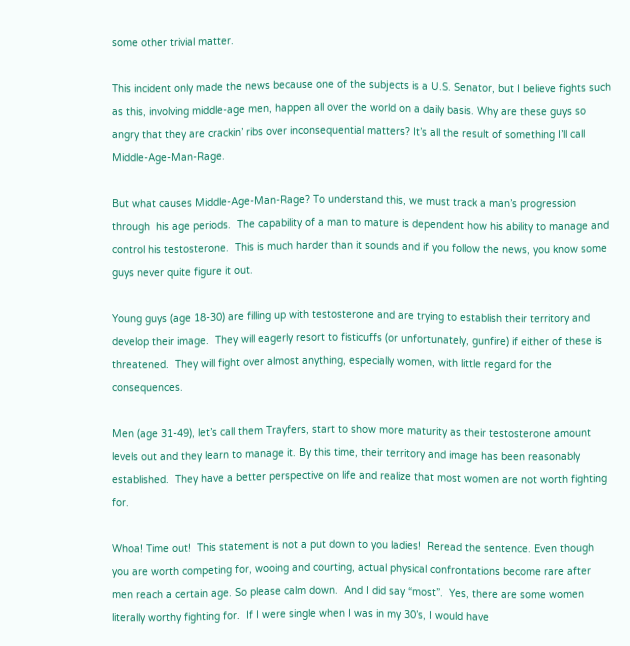some other trivial matter.

This incident only made the news because one of the subjects is a U.S. Senator, but I believe fights such as this, involving middle-age men, happen all over the world on a daily basis. Why are these guys so angry that they are crackin’ ribs over inconsequential matters? It’s all the result of something I’ll call   Middle-Age-Man-Rage.

But what causes Middle-Age-Man-Rage? To understand this, we must track a man’s progression through  his age periods.  The capability of a man to mature is dependent how his ability to manage and control his testosterone.  This is much harder than it sounds and if you follow the news, you know some guys never quite figure it out.

Young guys (age 18-30) are filling up with testosterone and are trying to establish their territory and develop their image.  They will eagerly resort to fisticuffs (or unfortunately, gunfire) if either of these is threatened.  They will fight over almost anything, especially women, with little regard for the consequences.

Men (age 31-49), let’s call them Trayfers, start to show more maturity as their testosterone amount levels out and they learn to manage it. By this time, their territory and image has been reasonably established.  They have a better perspective on life and realize that most women are not worth fighting for.

Whoa! Time out!  This statement is not a put down to you ladies!  Reread the sentence. Even though you are worth competing for, wooing and courting, actual physical confrontations become rare after men reach a certain age. So please calm down.  And I did say “most”.  Yes, there are some women literally worthy fighting for.  If I were single when I was in my 30’s, I would have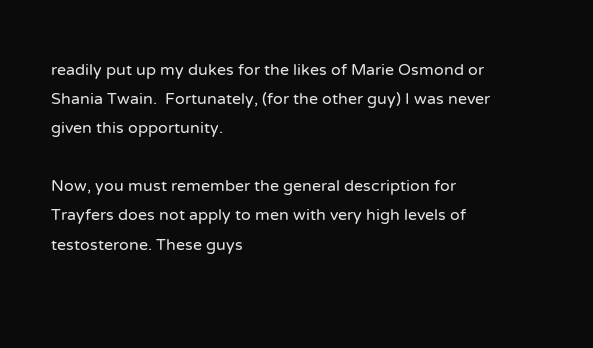readily put up my dukes for the likes of Marie Osmond or Shania Twain.  Fortunately, (for the other guy) I was never given this opportunity.

Now, you must remember the general description for Trayfers does not apply to men with very high levels of testosterone. These guys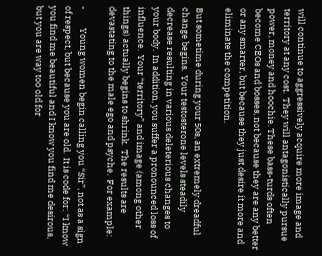will continue to aggressively acquire more image and territory at any cost.  They will antagonistically pursue power, money and hoochie. These bass-turds often become CEOs and bosses, not because they are any better or any smarter, but because they just desire it more and eliminate the competition.

But sometime during your 50s, an extremely dreadful change begins.  Your testosterone levels steadily decrease resulting in various deleterious changes to your body.  In addition, you suffer a pronounced loss of influence.  Your “territory” and image (among other things) actually begins to shrink.  The results are devastating to the male ego and psyche.  For example:

-         Young women begin calling you “Sir”, not as a sign of respect, but because you are old.  It is code for: “I know you find me beautiful and I know you find me desirous, but you are way too old for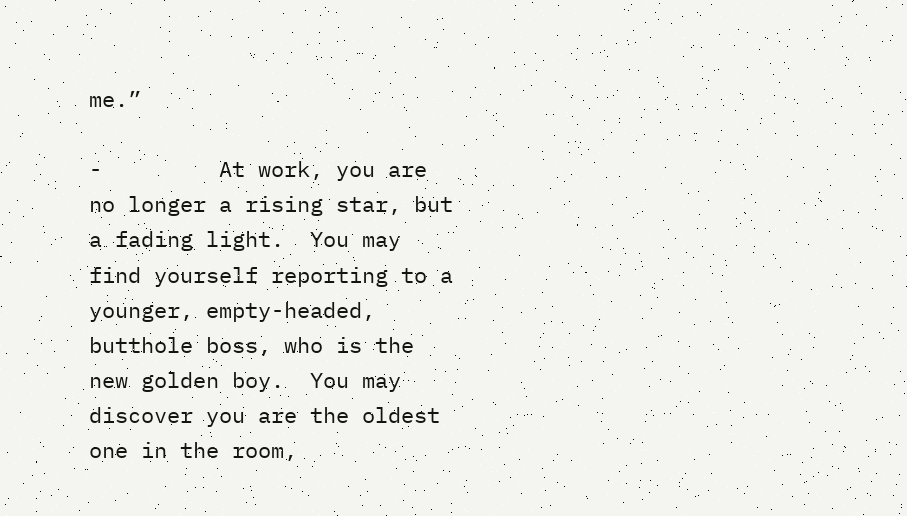me.”

-         At work, you are no longer a rising star, but a fading light.  You may find yourself reporting to a younger, empty-headed, butthole boss, who is the new golden boy.  You may discover you are the oldest one in the room,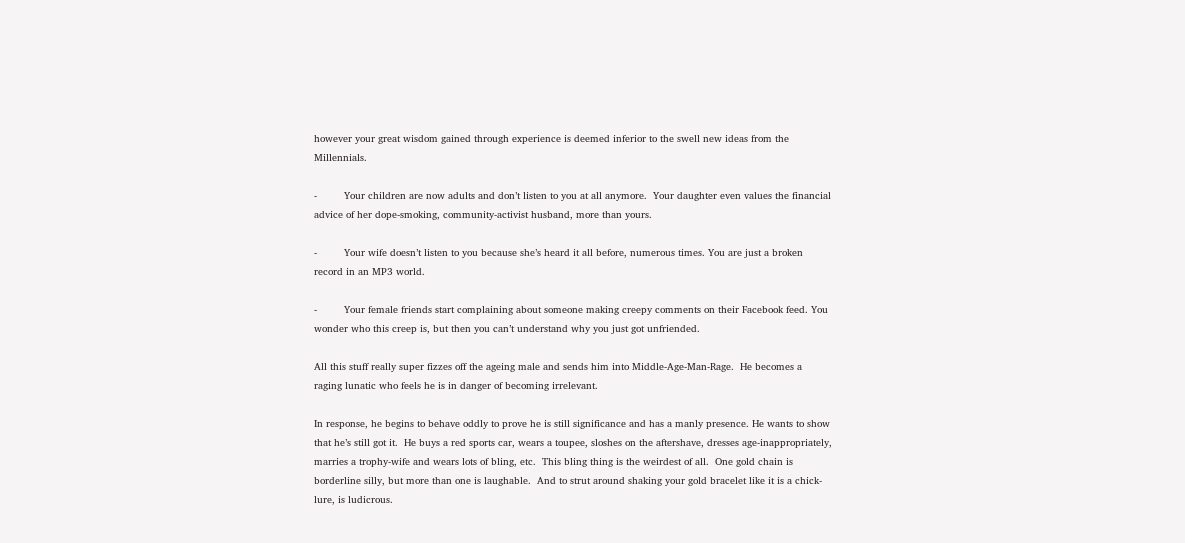however your great wisdom gained through experience is deemed inferior to the swell new ideas from the Millennials.

-         Your children are now adults and don’t listen to you at all anymore.  Your daughter even values the financial advice of her dope-smoking, community-activist husband, more than yours.

-         Your wife doesn’t listen to you because she’s heard it all before, numerous times. You are just a broken record in an MP3 world.

-         Your female friends start complaining about someone making creepy comments on their Facebook feed. You wonder who this creep is, but then you can’t understand why you just got unfriended.

All this stuff really super fizzes off the ageing male and sends him into Middle-Age-Man-Rage.  He becomes a raging lunatic who feels he is in danger of becoming irrelevant.

In response, he begins to behave oddly to prove he is still significance and has a manly presence. He wants to show that he’s still got it.  He buys a red sports car, wears a toupee, sloshes on the aftershave, dresses age-inappropriately, marries a trophy-wife and wears lots of bling, etc.  This bling thing is the weirdest of all.  One gold chain is borderline silly, but more than one is laughable.  And to strut around shaking your gold bracelet like it is a chick-lure, is ludicrous.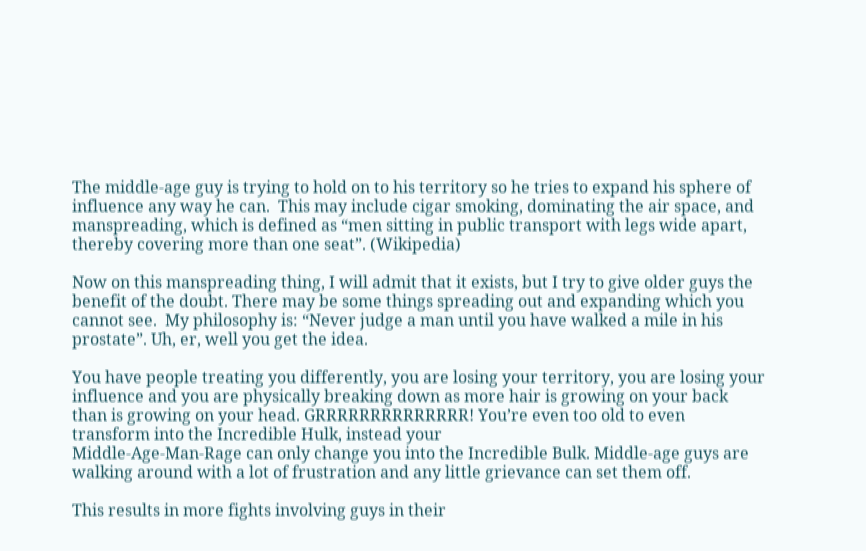The middle-age guy is trying to hold on to his territory so he tries to expand his sphere of influence any way he can.  This may include cigar smoking, dominating the air space, and manspreading, which is defined as “men sitting in public transport with legs wide apart, thereby covering more than one seat”. (Wikipedia)

Now on this manspreading thing, I will admit that it exists, but I try to give older guys the benefit of the doubt. There may be some things spreading out and expanding which you cannot see.  My philosophy is: “Never judge a man until you have walked a mile in his prostate”. Uh, er, well you get the idea.

You have people treating you differently, you are losing your territory, you are losing your influence and you are physically breaking down as more hair is growing on your back than is growing on your head. GRRRRRRRRRRRRRR! You’re even too old to even transform into the Incredible Hulk, instead your
Middle-Age-Man-Rage can only change you into the Incredible Bulk. Middle-age guys are walking around with a lot of frustration and any little grievance can set them off.

This results in more fights involving guys in their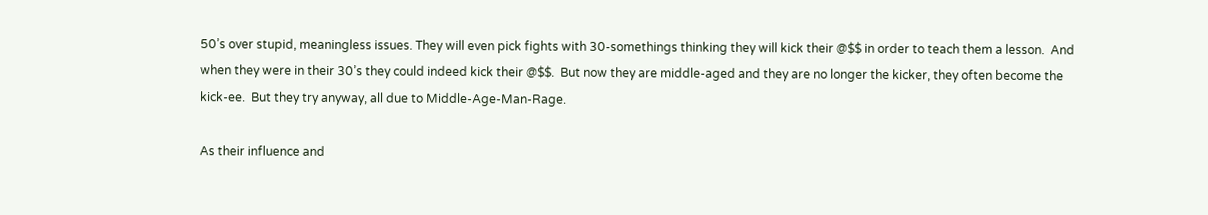50’s over stupid, meaningless issues. They will even pick fights with 30-somethings thinking they will kick their @$$ in order to teach them a lesson.  And when they were in their 30’s they could indeed kick their @$$.  But now they are middle-aged and they are no longer the kicker, they often become the kick-ee.  But they try anyway, all due to Middle-Age-Man-Rage.

As their influence and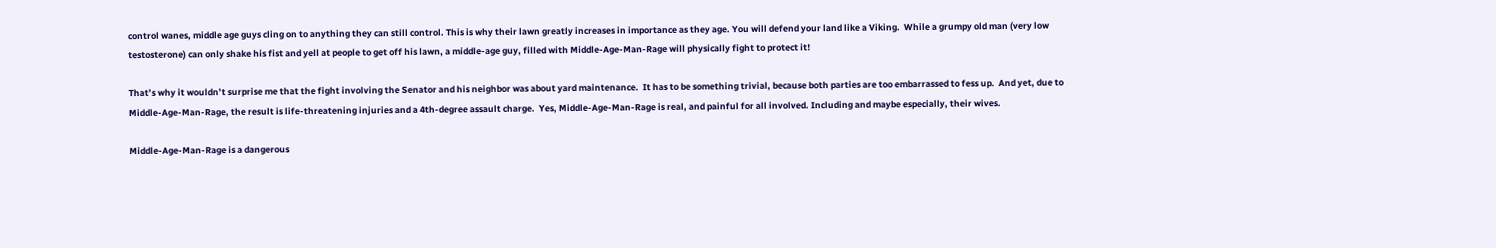control wanes, middle age guys cling on to anything they can still control. This is why their lawn greatly increases in importance as they age. You will defend your land like a Viking.  While a grumpy old man (very low testosterone) can only shake his fist and yell at people to get off his lawn, a middle-age guy, filled with Middle-Age-Man-Rage will physically fight to protect it!

That’s why it wouldn’t surprise me that the fight involving the Senator and his neighbor was about yard maintenance.  It has to be something trivial, because both parties are too embarrassed to fess up.  And yet, due to Middle-Age-Man-Rage, the result is life-threatening injuries and a 4th-degree assault charge.  Yes, Middle-Age-Man-Rage is real, and painful for all involved. Including and maybe especially, their wives.

Middle-Age-Man-Rage is a dangerous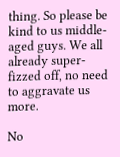thing. So please be kind to us middle-aged guys. We all already super-fizzed off, no need to aggravate us more.

No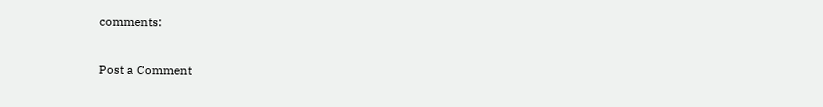comments:

Post a Comment